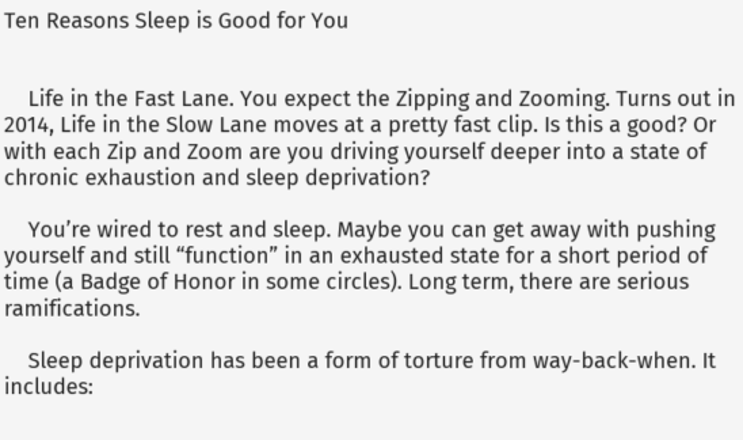Ten Reasons Sleep is Good for You


    Life in the Fast Lane. You expect the Zipping and Zooming. Turns out in 2014, Life in the Slow Lane moves at a pretty fast clip. Is this a good? Or with each Zip and Zoom are you driving yourself deeper into a state of chronic exhaustion and sleep deprivation?

    You’re wired to rest and sleep. Maybe you can get away with pushing yourself and still “function” in an exhausted state for a short period of time (a Badge of Honor in some circles). Long term, there are serious ramifications.

    Sleep deprivation has been a form of torture from way-back-when. It includes: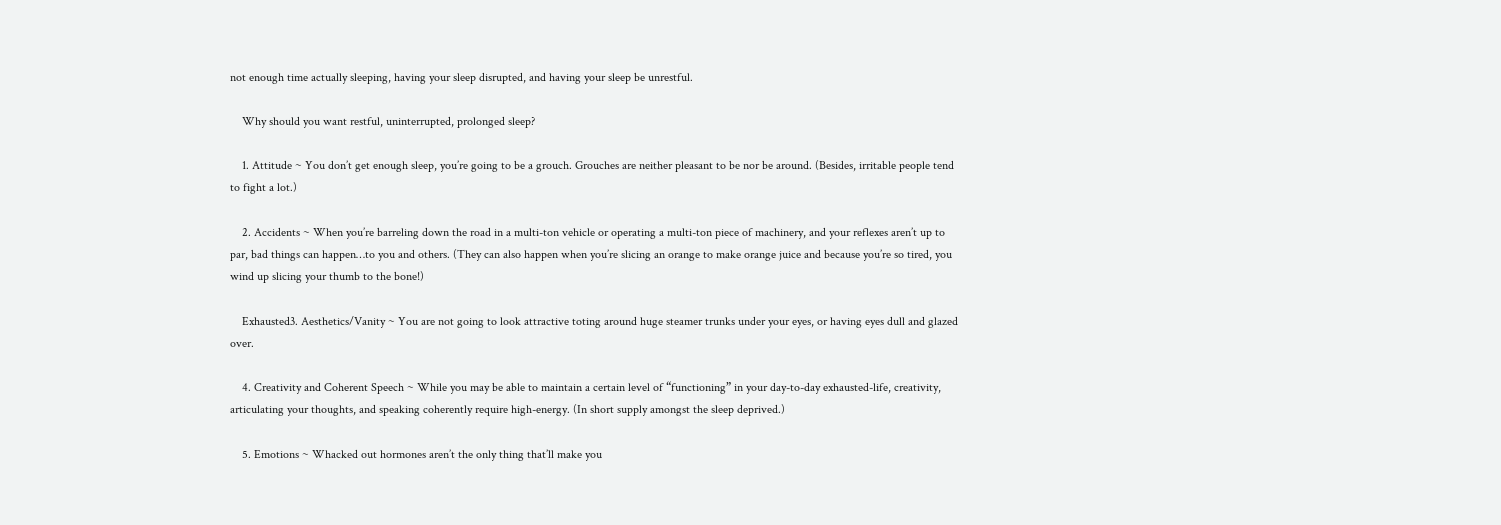not enough time actually sleeping, having your sleep disrupted, and having your sleep be unrestful.

    Why should you want restful, uninterrupted, prolonged sleep?

    1. Attitude ~ You don’t get enough sleep, you’re going to be a grouch. Grouches are neither pleasant to be nor be around. (Besides, irritable people tend to fight a lot.)

    2. Accidents ~ When you’re barreling down the road in a multi-ton vehicle or operating a multi-ton piece of machinery, and your reflexes aren’t up to par, bad things can happen…to you and others. (They can also happen when you’re slicing an orange to make orange juice and because you’re so tired, you wind up slicing your thumb to the bone!)

    Exhausted3. Aesthetics/Vanity ~ You are not going to look attractive toting around huge steamer trunks under your eyes, or having eyes dull and glazed over.

    4. Creativity and Coherent Speech ~ While you may be able to maintain a certain level of “functioning” in your day-to-day exhausted-life, creativity, articulating your thoughts, and speaking coherently require high-energy. (In short supply amongst the sleep deprived.)

    5. Emotions ~ Whacked out hormones aren’t the only thing that’ll make you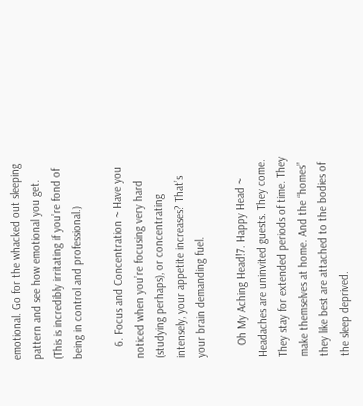emotional. Go for the whacked out sleeping pattern and see how emotional you get. (This is incredibly irritating if you’re fond of being in control and professional.)

    6. Focus and Concentration ~ Have you noticed when you’re focusing very hard (studying perhaps), or concentrating intensely, your appetite increases? That’s your brain demanding fuel.

    Oh My Aching Head!7. Happy Head ~ Headaches are uninvited guests. They come. They stay for extended periods of time. They make themselves at home. And the “homes” they like best are attached to the bodies of the sleep deprived.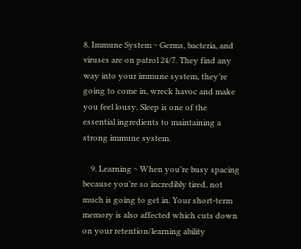8. Immune System ~ Germs, bacteria, and viruses are on patrol 24/7. They find any way into your immune system, they’re going to come in, wreck havoc and make you feel lousy. Sleep is one of the essential ingredients to maintaining a strong immune system.

    9. Learning ~ When you’re busy spacing because you’re so incredibly tired, not much is going to get in. Your short-term memory is also affected which cuts down on your retention/learning ability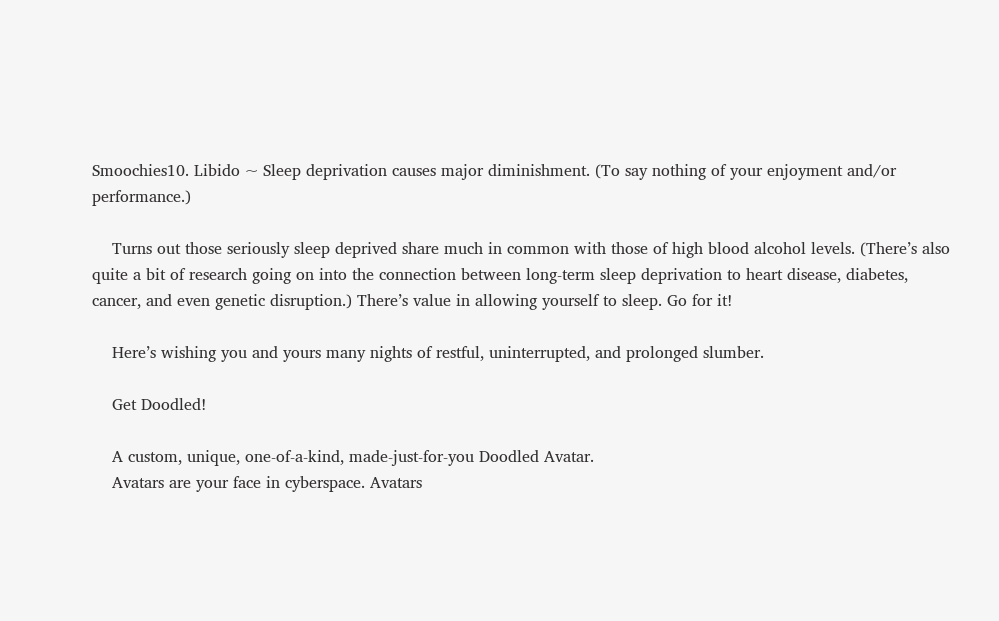Smoochies10. Libido ~ Sleep deprivation causes major diminishment. (To say nothing of your enjoyment and/or performance.)

    Turns out those seriously sleep deprived share much in common with those of high blood alcohol levels. (There’s also quite a bit of research going on into the connection between long-term sleep deprivation to heart disease, diabetes, cancer, and even genetic disruption.) There’s value in allowing yourself to sleep. Go for it!

    Here’s wishing you and yours many nights of restful, uninterrupted, and prolonged slumber.

    Get Doodled!

    A custom, unique, one-of-a-kind, made-just-for-you Doodled Avatar.
    Avatars are your face in cyberspace. Avatars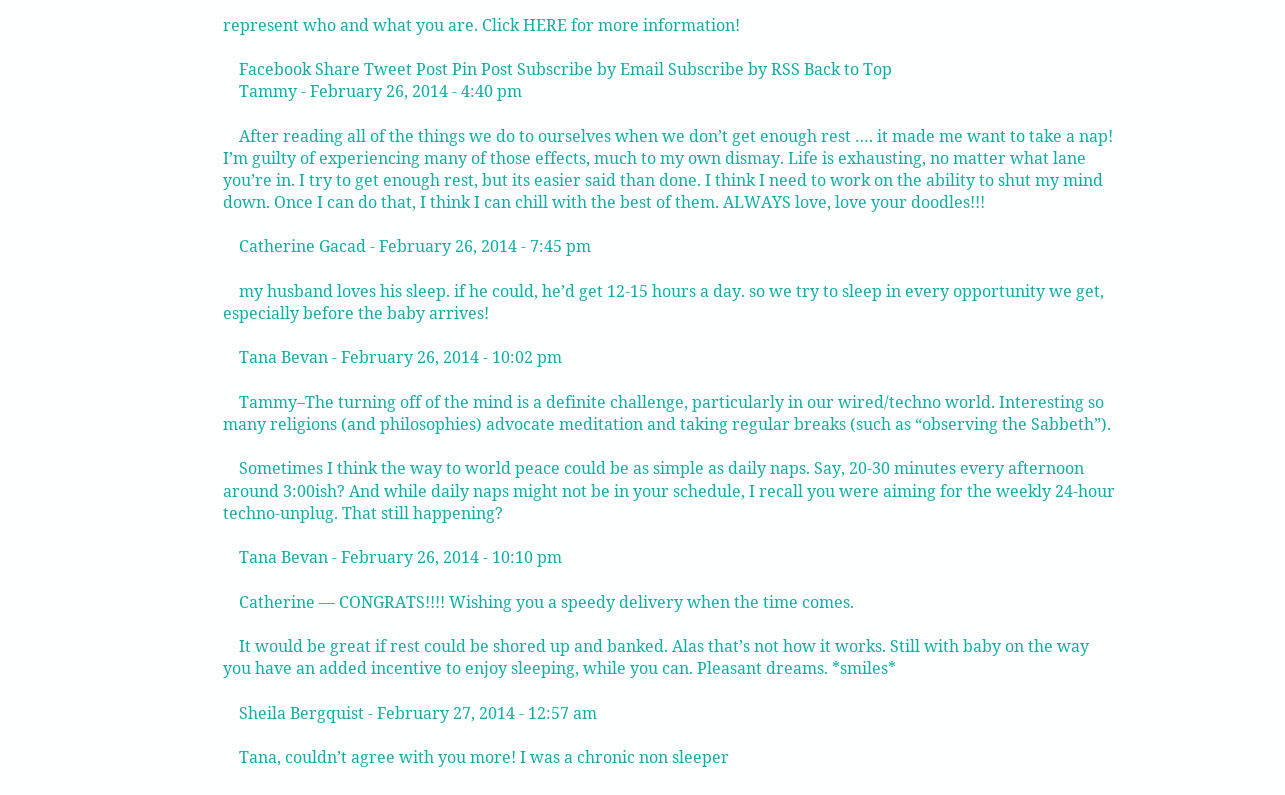represent who and what you are. Click HERE for more information!

    Facebook Share Tweet Post Pin Post Subscribe by Email Subscribe by RSS Back to Top
    Tammy - February 26, 2014 - 4:40 pm

    After reading all of the things we do to ourselves when we don’t get enough rest …. it made me want to take a nap! I’m guilty of experiencing many of those effects, much to my own dismay. Life is exhausting, no matter what lane you’re in. I try to get enough rest, but its easier said than done. I think I need to work on the ability to shut my mind down. Once I can do that, I think I can chill with the best of them. ALWAYS love, love your doodles!!!

    Catherine Gacad - February 26, 2014 - 7:45 pm

    my husband loves his sleep. if he could, he’d get 12-15 hours a day. so we try to sleep in every opportunity we get, especially before the baby arrives!

    Tana Bevan - February 26, 2014 - 10:02 pm

    Tammy–The turning off of the mind is a definite challenge, particularly in our wired/techno world. Interesting so many religions (and philosophies) advocate meditation and taking regular breaks (such as “observing the Sabbeth”).

    Sometimes I think the way to world peace could be as simple as daily naps. Say, 20-30 minutes every afternoon around 3:00ish? And while daily naps might not be in your schedule, I recall you were aiming for the weekly 24-hour techno-unplug. That still happening?

    Tana Bevan - February 26, 2014 - 10:10 pm

    Catherine — CONGRATS!!!! Wishing you a speedy delivery when the time comes.

    It would be great if rest could be shored up and banked. Alas that’s not how it works. Still with baby on the way you have an added incentive to enjoy sleeping, while you can. Pleasant dreams. *smiles*

    Sheila Bergquist - February 27, 2014 - 12:57 am

    Tana, couldn’t agree with you more! I was a chronic non sleeper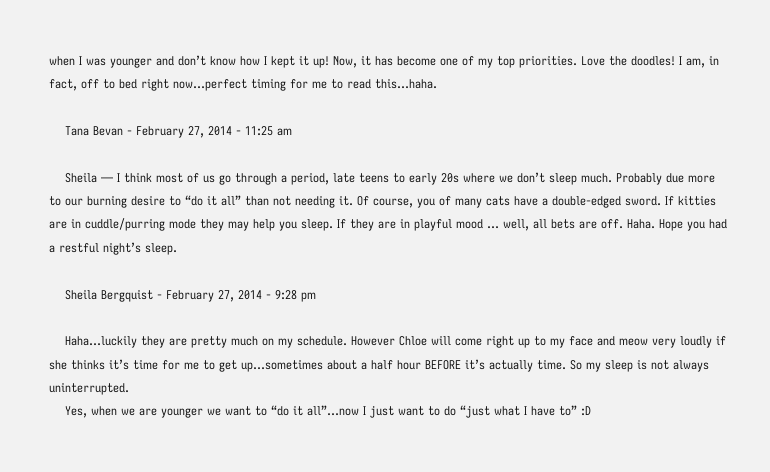when I was younger and don’t know how I kept it up! Now, it has become one of my top priorities. Love the doodles! I am, in fact, off to bed right now…perfect timing for me to read this…haha.

    Tana Bevan - February 27, 2014 - 11:25 am

    Sheila — I think most of us go through a period, late teens to early 20s where we don’t sleep much. Probably due more to our burning desire to “do it all” than not needing it. Of course, you of many cats have a double-edged sword. If kitties are in cuddle/purring mode they may help you sleep. If they are in playful mood … well, all bets are off. Haha. Hope you had a restful night’s sleep.

    Sheila Bergquist - February 27, 2014 - 9:28 pm

    Haha…luckily they are pretty much on my schedule. However Chloe will come right up to my face and meow very loudly if she thinks it’s time for me to get up…sometimes about a half hour BEFORE it’s actually time. So my sleep is not always uninterrupted.
    Yes, when we are younger we want to “do it all”…now I just want to do “just what I have to” :D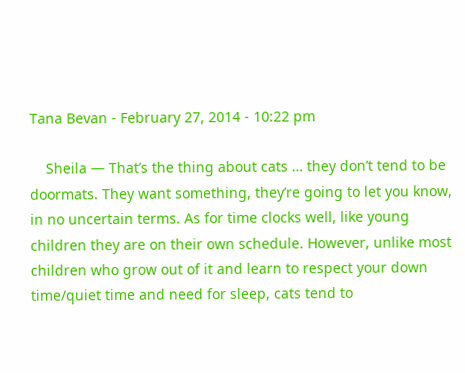Tana Bevan - February 27, 2014 - 10:22 pm

    Sheila — That’s the thing about cats … they don’t tend to be doormats. They want something, they’re going to let you know, in no uncertain terms. As for time clocks well, like young children they are on their own schedule. However, unlike most children who grow out of it and learn to respect your down time/quiet time and need for sleep, cats tend to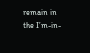remain in the I’m-in-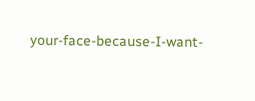your-face-because-I-want-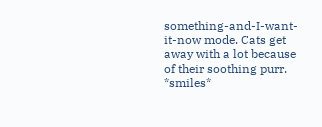something-and-I-want-it-now mode. Cats get away with a lot because of their soothing purr. *smiles*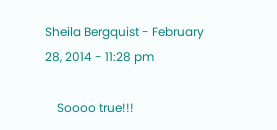Sheila Bergquist - February 28, 2014 - 11:28 pm

    Soooo true!!!